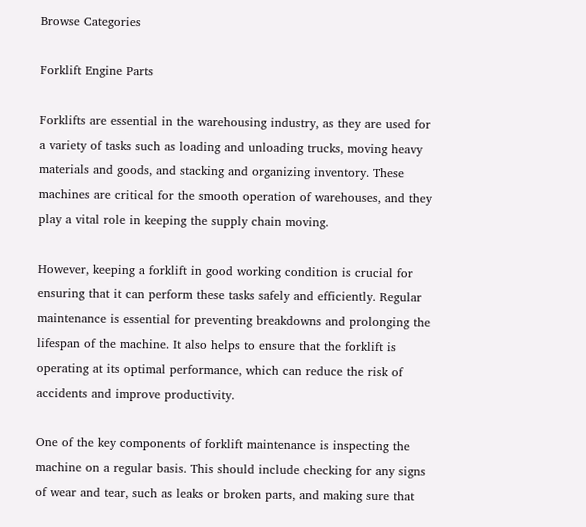Browse Categories

Forklift Engine Parts

Forklifts are essential in the warehousing industry, as they are used for a variety of tasks such as loading and unloading trucks, moving heavy materials and goods, and stacking and organizing inventory. These machines are critical for the smooth operation of warehouses, and they play a vital role in keeping the supply chain moving.

However, keeping a forklift in good working condition is crucial for ensuring that it can perform these tasks safely and efficiently. Regular maintenance is essential for preventing breakdowns and prolonging the lifespan of the machine. It also helps to ensure that the forklift is operating at its optimal performance, which can reduce the risk of accidents and improve productivity.

One of the key components of forklift maintenance is inspecting the machine on a regular basis. This should include checking for any signs of wear and tear, such as leaks or broken parts, and making sure that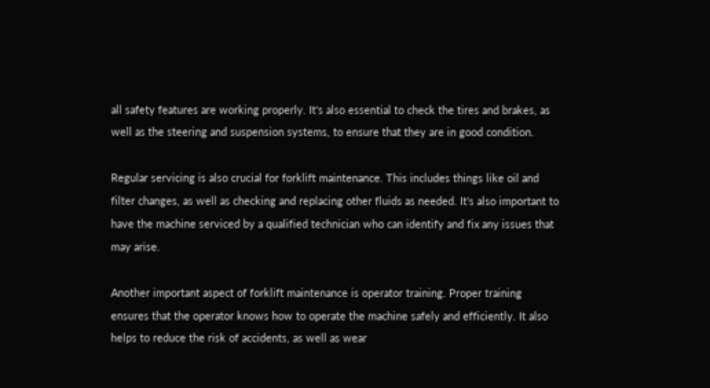all safety features are working properly. It's also essential to check the tires and brakes, as well as the steering and suspension systems, to ensure that they are in good condition.

Regular servicing is also crucial for forklift maintenance. This includes things like oil and filter changes, as well as checking and replacing other fluids as needed. It's also important to have the machine serviced by a qualified technician who can identify and fix any issues that may arise.

Another important aspect of forklift maintenance is operator training. Proper training ensures that the operator knows how to operate the machine safely and efficiently. It also helps to reduce the risk of accidents, as well as wear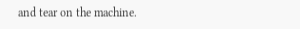and tear on the machine.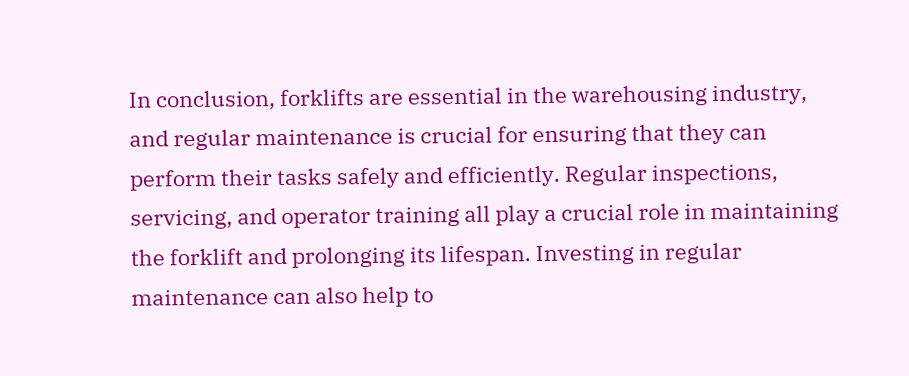In conclusion, forklifts are essential in the warehousing industry, and regular maintenance is crucial for ensuring that they can perform their tasks safely and efficiently. Regular inspections, servicing, and operator training all play a crucial role in maintaining the forklift and prolonging its lifespan. Investing in regular maintenance can also help to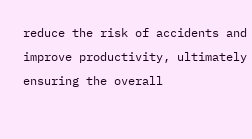reduce the risk of accidents and improve productivity, ultimately ensuring the overall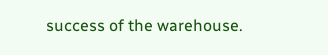success of the warehouse.